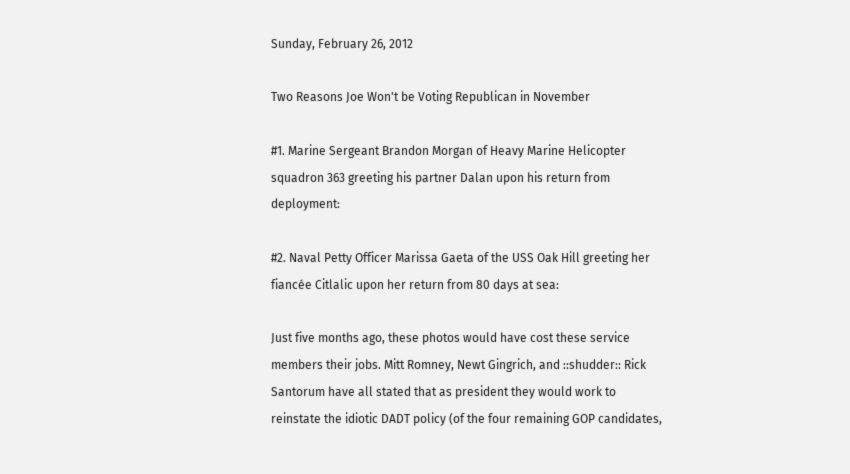Sunday, February 26, 2012

Two Reasons Joe Won't be Voting Republican in November

#1. Marine Sergeant Brandon Morgan of Heavy Marine Helicopter squadron 363 greeting his partner Dalan upon his return from deployment:

#2. Naval Petty Officer Marissa Gaeta of the USS Oak Hill greeting her fiancée Citlalic upon her return from 80 days at sea:

Just five months ago, these photos would have cost these service members their jobs. Mitt Romney, Newt Gingrich, and ::shudder:: Rick Santorum have all stated that as president they would work to reinstate the idiotic DADT policy (of the four remaining GOP candidates,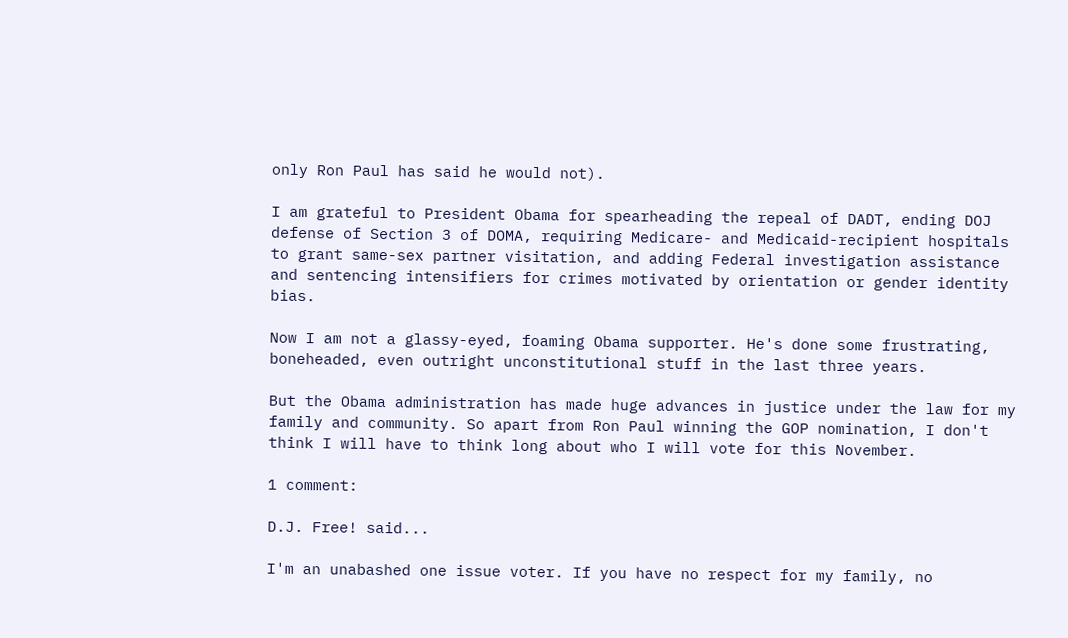only Ron Paul has said he would not).

I am grateful to President Obama for spearheading the repeal of DADT, ending DOJ defense of Section 3 of DOMA, requiring Medicare- and Medicaid-recipient hospitals to grant same-sex partner visitation, and adding Federal investigation assistance and sentencing intensifiers for crimes motivated by orientation or gender identity bias.

Now I am not a glassy-eyed, foaming Obama supporter. He's done some frustrating, boneheaded, even outright unconstitutional stuff in the last three years.

But the Obama administration has made huge advances in justice under the law for my family and community. So apart from Ron Paul winning the GOP nomination, I don't think I will have to think long about who I will vote for this November.

1 comment:

D.J. Free! said...

I'm an unabashed one issue voter. If you have no respect for my family, no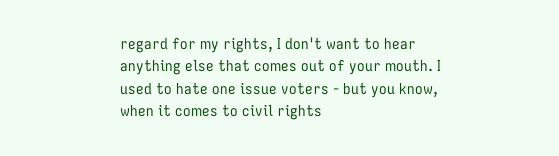regard for my rights, I don't want to hear anything else that comes out of your mouth. I used to hate one issue voters - but you know, when it comes to civil rights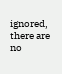ignored, there are no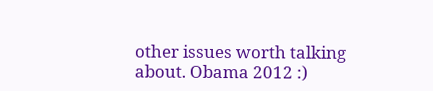other issues worth talking about. Obama 2012 :)